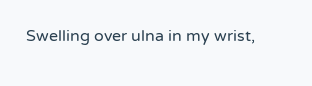Swelling over ulna in my wrist,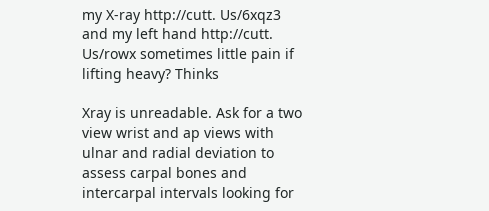my X-ray http://cutt. Us/6xqz3 and my left hand http://cutt. Us/rowx sometimes little pain if lifting heavy? Thinks

Xray is unreadable. Ask for a two view wrist and ap views with ulnar and radial deviation to assess carpal bones and intercarpal intervals looking for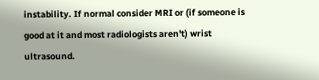instability. If normal consider MRI or (if someone is good at it and most radiologists aren't) wrist ultrasound.